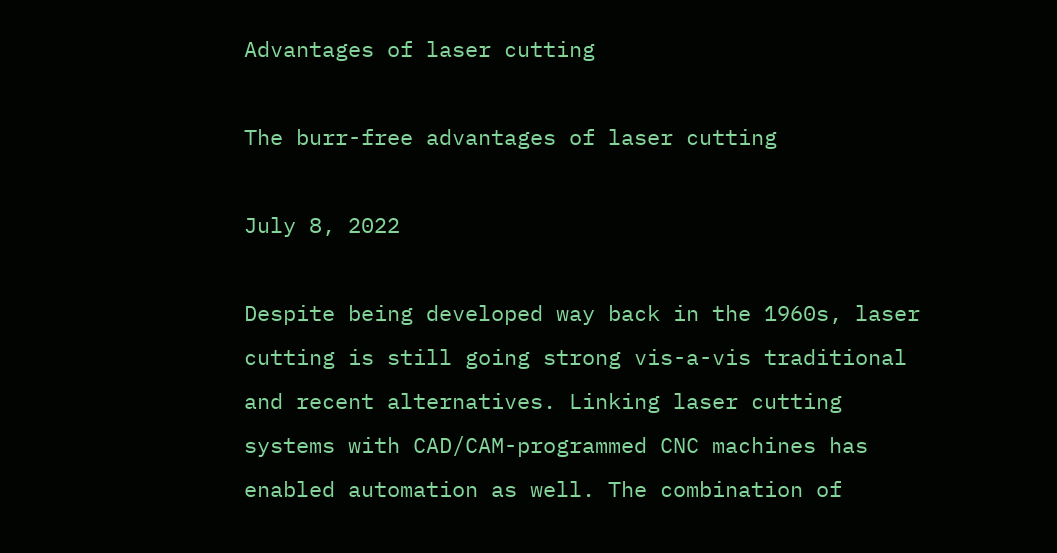Advantages of laser cutting

The burr-free advantages of laser cutting

July 8, 2022

Despite being developed way back in the 1960s, laser cutting is still going strong vis-a-vis traditional and recent alternatives. Linking laser cutting systems with CAD/CAM-programmed CNC machines has enabled automation as well. The combination of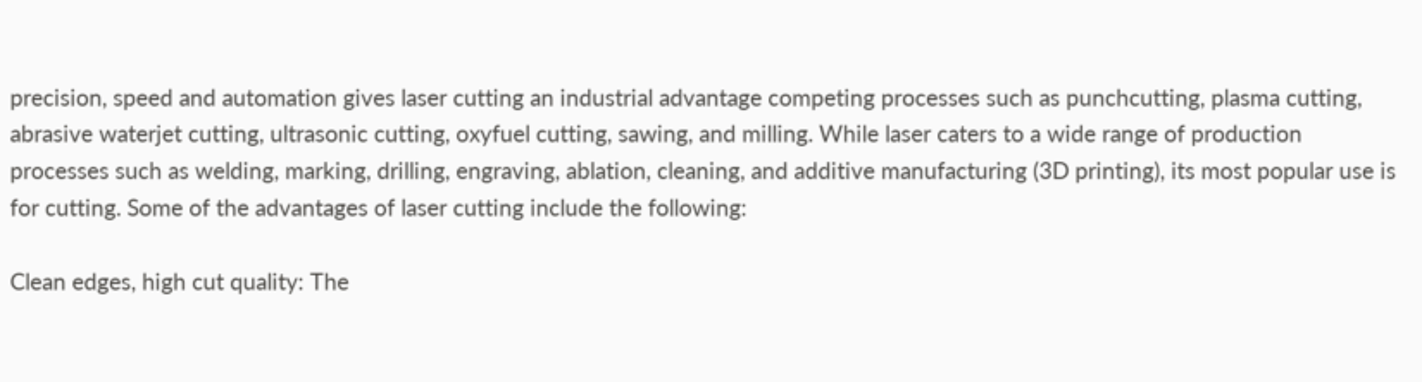precision, speed and automation gives laser cutting an industrial advantage competing processes such as punchcutting, plasma cutting, abrasive waterjet cutting, ultrasonic cutting, oxyfuel cutting, sawing, and milling. While laser caters to a wide range of production processes such as welding, marking, drilling, engraving, ablation, cleaning, and additive manufacturing (3D printing), its most popular use is for cutting. Some of the advantages of laser cutting include the following:

Clean edges, high cut quality: The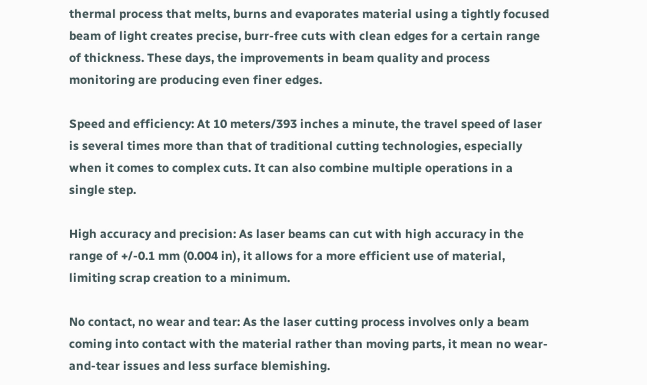thermal process that melts, burns and evaporates material using a tightly focused beam of light creates precise, burr-free cuts with clean edges for a certain range of thickness. These days, the improvements in beam quality and process monitoring are producing even finer edges.

Speed and efficiency: At 10 meters/393 inches a minute, the travel speed of laser is several times more than that of traditional cutting technologies, especially when it comes to complex cuts. It can also combine multiple operations in a single step.

High accuracy and precision: As laser beams can cut with high accuracy in the range of +/-0.1 mm (0.004 in), it allows for a more efficient use of material, limiting scrap creation to a minimum.

No contact, no wear and tear: As the laser cutting process involves only a beam coming into contact with the material rather than moving parts, it mean no wear-and-tear issues and less surface blemishing.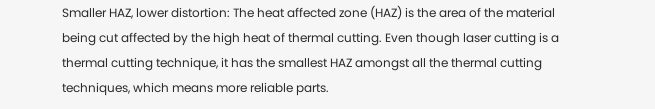Smaller HAZ, lower distortion: The heat affected zone (HAZ) is the area of the material being cut affected by the high heat of thermal cutting. Even though laser cutting is a thermal cutting technique, it has the smallest HAZ amongst all the thermal cutting techniques, which means more reliable parts.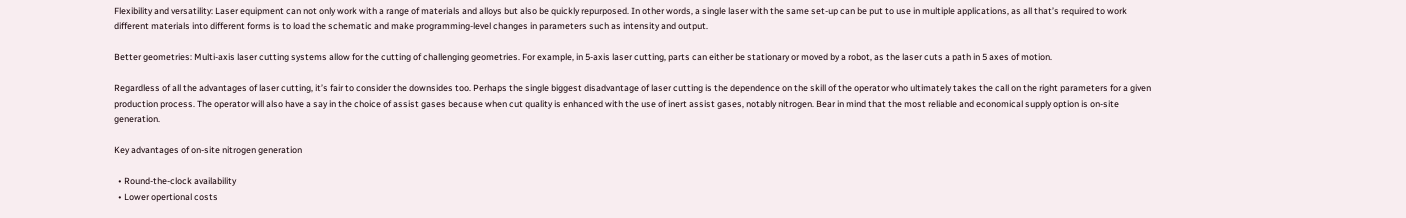Flexibility and versatility: Laser equipment can not only work with a range of materials and alloys but also be quickly repurposed. In other words, a single laser with the same set-up can be put to use in multiple applications, as all that’s required to work different materials into different forms is to load the schematic and make programming-level changes in parameters such as intensity and output.

Better geometries: Multi-axis laser cutting systems allow for the cutting of challenging geometries. For example, in 5-axis laser cutting, parts can either be stationary or moved by a robot, as the laser cuts a path in 5 axes of motion.

Regardless of all the advantages of laser cutting, it’s fair to consider the downsides too. Perhaps the single biggest disadvantage of laser cutting is the dependence on the skill of the operator who ultimately takes the call on the right parameters for a given production process. The operator will also have a say in the choice of assist gases because when cut quality is enhanced with the use of inert assist gases, notably nitrogen. Bear in mind that the most reliable and economical supply option is on-site generation.

Key advantages of on-site nitrogen generation

  • Round-the-clock availability
  • Lower opertional costs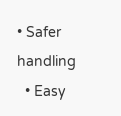• Safer handling
  • Easy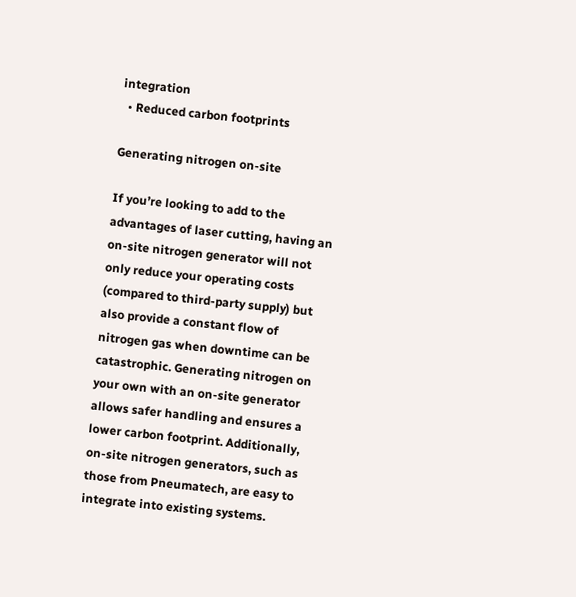integration
  • Reduced carbon footprints

Generating nitrogen on-site

If you’re looking to add to the advantages of laser cutting, having an on-site nitrogen generator will not only reduce your operating costs (compared to third-party supply) but also provide a constant flow of nitrogen gas when downtime can be catastrophic. Generating nitrogen on your own with an on-site generator allows safer handling and ensures a lower carbon footprint. Additionally, on-site nitrogen generators, such as those from Pneumatech, are easy to integrate into existing systems.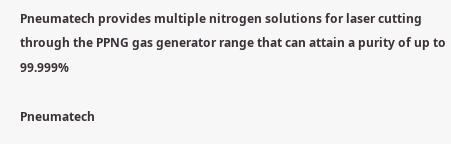Pneumatech provides multiple nitrogen solutions for laser cutting through the PPNG gas generator range that can attain a purity of up to 99.999%

Pneumatech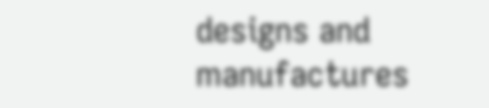designs and manufactures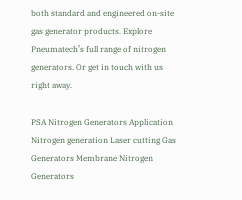both standard and engineered on-site gas generator products. Explore Pneumatech’s full range of nitrogen generators. Or get in touch with us right away.

PSA Nitrogen Generators Application Nitrogen generation Laser cutting Gas Generators Membrane Nitrogen Generators